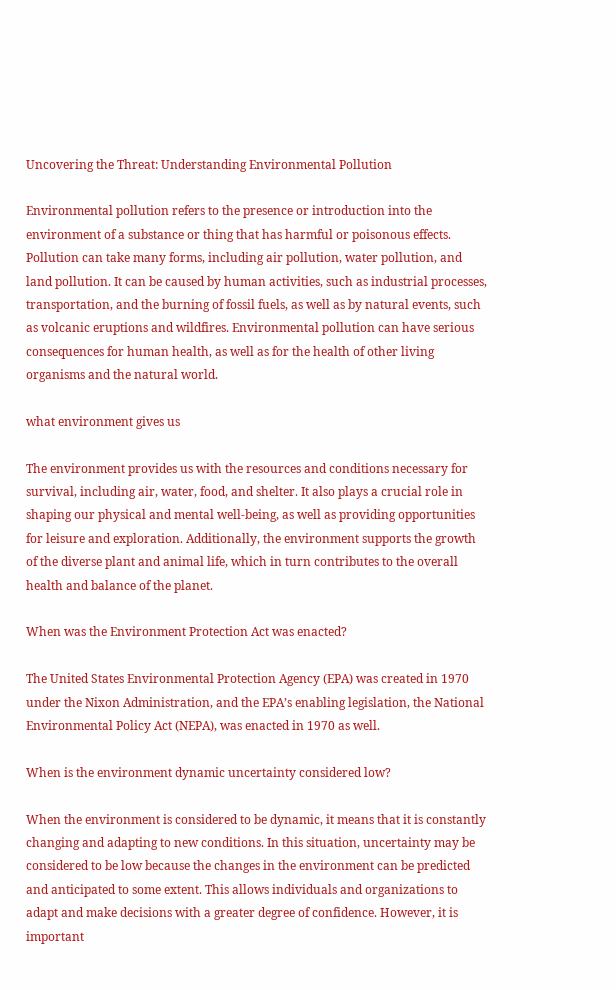Uncovering the Threat: Understanding Environmental Pollution

Environmental pollution refers to the presence or introduction into the environment of a substance or thing that has harmful or poisonous effects. Pollution can take many forms, including air pollution, water pollution, and land pollution. It can be caused by human activities, such as industrial processes, transportation, and the burning of fossil fuels, as well as by natural events, such as volcanic eruptions and wildfires. Environmental pollution can have serious consequences for human health, as well as for the health of other living organisms and the natural world.

what environment gives us

The environment provides us with the resources and conditions necessary for survival, including air, water, food, and shelter. It also plays a crucial role in shaping our physical and mental well-being, as well as providing opportunities for leisure and exploration. Additionally, the environment supports the growth of the diverse plant and animal life, which in turn contributes to the overall health and balance of the planet.

When was the Environment Protection Act was enacted?

The United States Environmental Protection Agency (EPA) was created in 1970 under the Nixon Administration, and the EPA’s enabling legislation, the National Environmental Policy Act (NEPA), was enacted in 1970 as well.

When is the environment dynamic uncertainty considered low?

When the environment is considered to be dynamic, it means that it is constantly changing and adapting to new conditions. In this situation, uncertainty may be considered to be low because the changes in the environment can be predicted and anticipated to some extent. This allows individuals and organizations to adapt and make decisions with a greater degree of confidence. However, it is important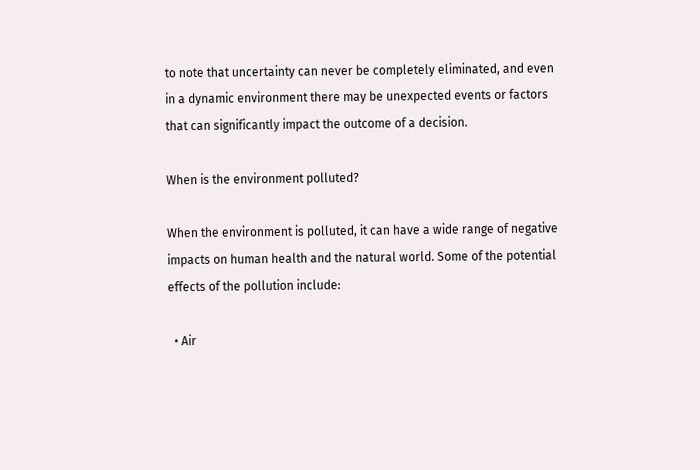to note that uncertainty can never be completely eliminated, and even in a dynamic environment there may be unexpected events or factors that can significantly impact the outcome of a decision.

When is the environment polluted?

When the environment is polluted, it can have a wide range of negative impacts on human health and the natural world. Some of the potential effects of the pollution include:

  • Air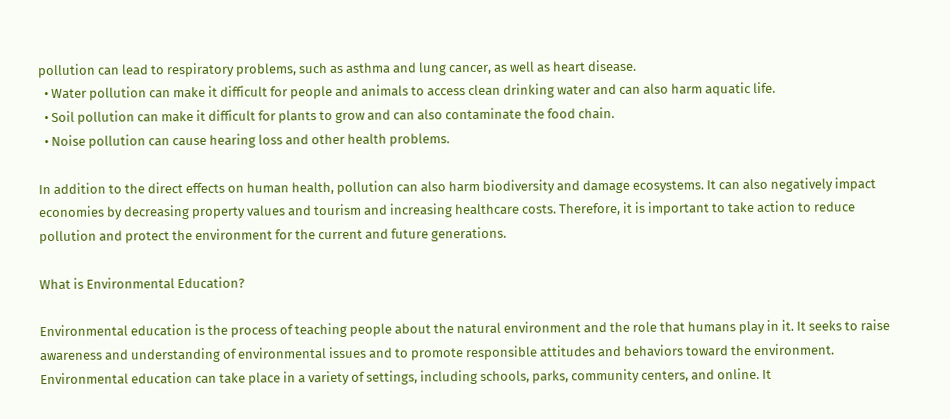pollution can lead to respiratory problems, such as asthma and lung cancer, as well as heart disease.
  • Water pollution can make it difficult for people and animals to access clean drinking water and can also harm aquatic life.
  • Soil pollution can make it difficult for plants to grow and can also contaminate the food chain.
  • Noise pollution can cause hearing loss and other health problems.

In addition to the direct effects on human health, pollution can also harm biodiversity and damage ecosystems. It can also negatively impact economies by decreasing property values and tourism and increasing healthcare costs. Therefore, it is important to take action to reduce pollution and protect the environment for the current and future generations.

What is Environmental Education?

Environmental education is the process of teaching people about the natural environment and the role that humans play in it. It seeks to raise awareness and understanding of environmental issues and to promote responsible attitudes and behaviors toward the environment. Environmental education can take place in a variety of settings, including schools, parks, community centers, and online. It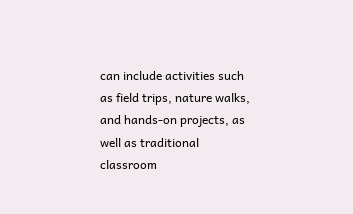can include activities such as field trips, nature walks, and hands-on projects, as well as traditional classroom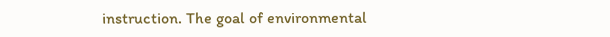instruction. The goal of environmental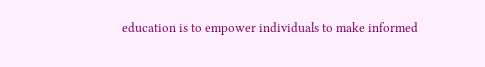education is to empower individuals to make informed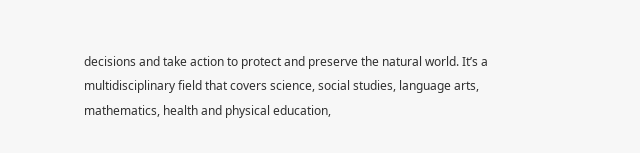decisions and take action to protect and preserve the natural world. It’s a multidisciplinary field that covers science, social studies, language arts, mathematics, health and physical education,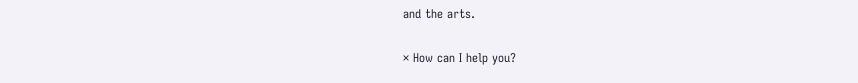and the arts.

× How can I help you?